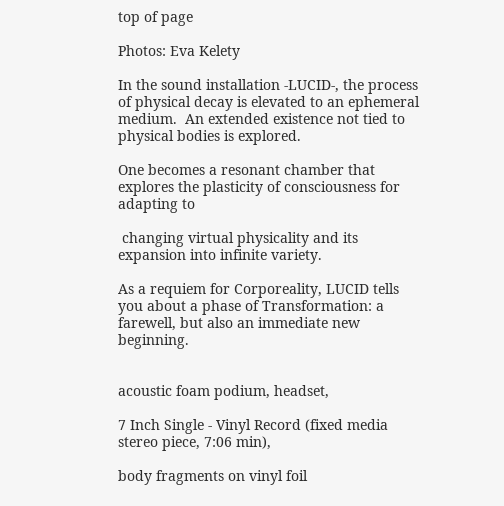top of page

Photos: Eva Kelety

In the sound installation -LUCID-, the process of physical decay is elevated to an ephemeral medium.  An extended existence not tied to physical bodies is explored.

One becomes a resonant chamber that explores the plasticity of consciousness for adapting to

 changing virtual physicality and its expansion into infinite variety.

As a requiem for Corporeality, LUCID tells you about a phase of Transformation: a farewell, but also an immediate new beginning.


acoustic foam podium, headset,

7 Inch Single - Vinyl Record (fixed media stereo piece, 7:06 min),

body fragments on vinyl foil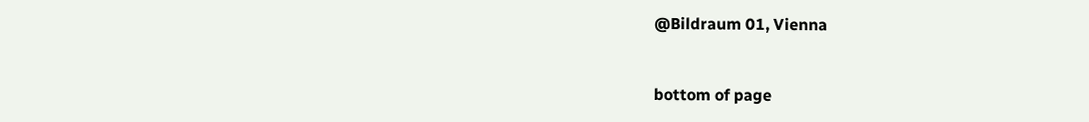@Bildraum 01, Vienna


bottom of page